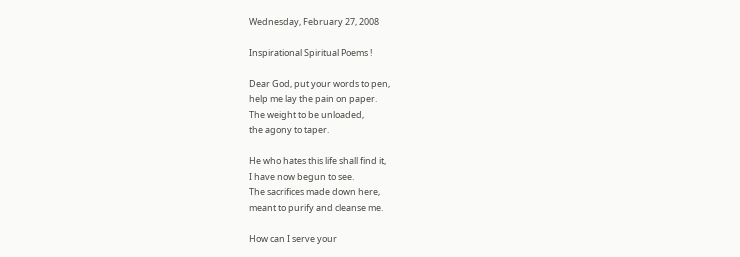Wednesday, February 27, 2008

Inspirational Spiritual Poems !

Dear God, put your words to pen,
help me lay the pain on paper.
The weight to be unloaded,
the agony to taper.

He who hates this life shall find it,
I have now begun to see.
The sacrifices made down here,
meant to purify and cleanse me.

How can I serve your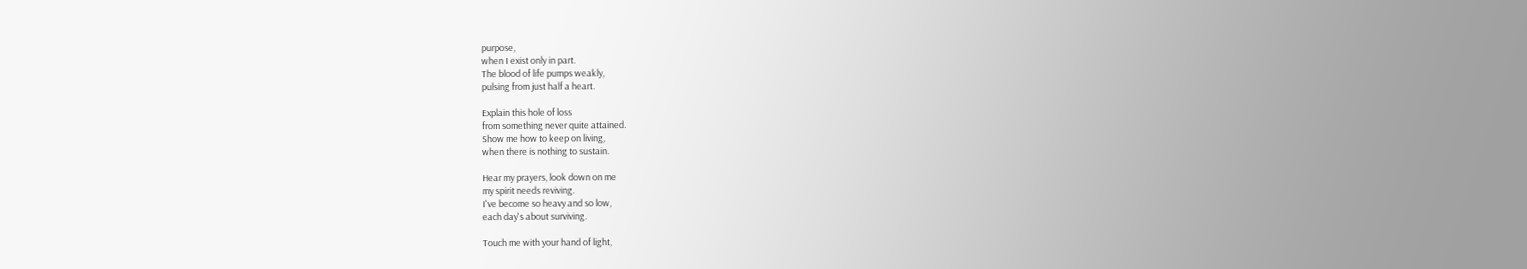purpose,
when I exist only in part.
The blood of life pumps weakly,
pulsing from just half a heart.

Explain this hole of loss
from something never quite attained.
Show me how to keep on living,
when there is nothing to sustain.

Hear my prayers, look down on me
my spirit needs reviving.
I've become so heavy and so low,
each day's about surviving.

Touch me with your hand of light,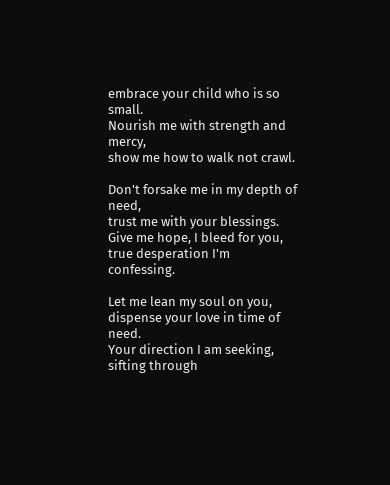embrace your child who is so small.
Nourish me with strength and mercy,
show me how to walk not crawl.

Don't forsake me in my depth of need,
trust me with your blessings.
Give me hope, I bleed for you,
true desperation I'm confessing.

Let me lean my soul on you,
dispense your love in time of need.
Your direction I am seeking,
sifting through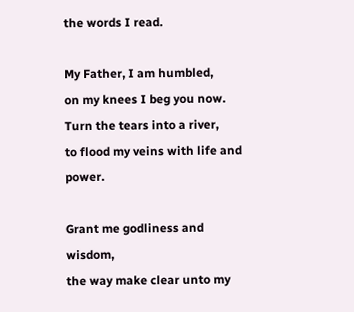the words I read.

My Father, I am humbled,
on my knees I beg you now.
Turn the tears into a river,
to flood my veins with life and power.

Grant me godliness and wisdom,
the way make clear unto my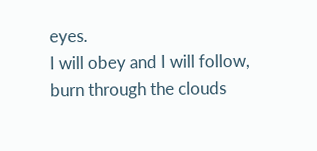eyes.
I will obey and I will follow,
burn through the clouds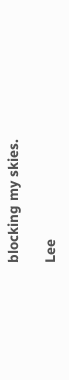blocking my skies.

Lee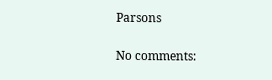Parsons

No comments: